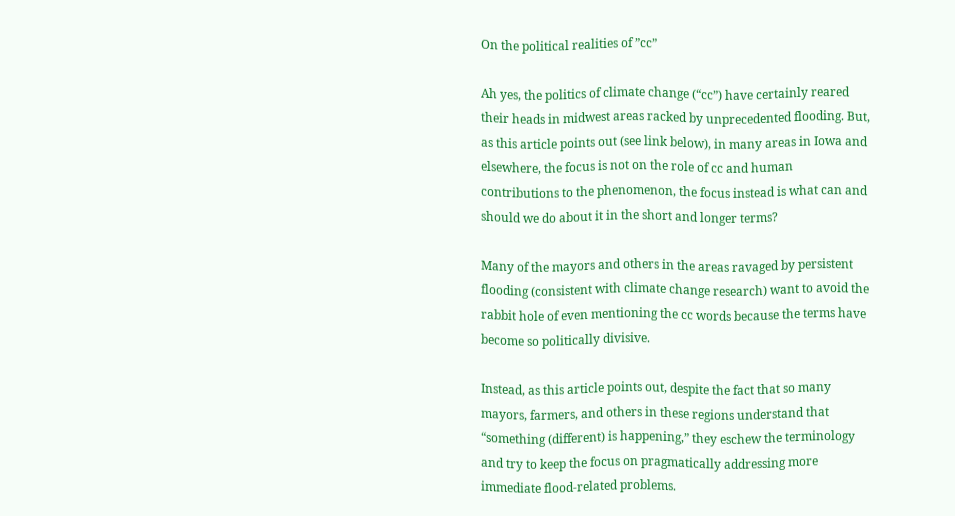On the political realities of ”cc”

Ah yes, the politics of climate change (“cc”) have certainly reared their heads in midwest areas racked by unprecedented flooding. But, as this article points out (see link below), in many areas in Iowa and elsewhere, the focus is not on the role of cc and human contributions to the phenomenon, the focus instead is what can and should we do about it in the short and longer terms?

Many of the mayors and others in the areas ravaged by persistent flooding (consistent with climate change research) want to avoid the rabbit hole of even mentioning the cc words because the terms have become so politically divisive.

Instead, as this article points out, despite the fact that so many mayors, farmers, and others in these regions understand that “something (different) is happening,” they eschew the terminology and try to keep the focus on pragmatically addressing more immediate flood-related problems.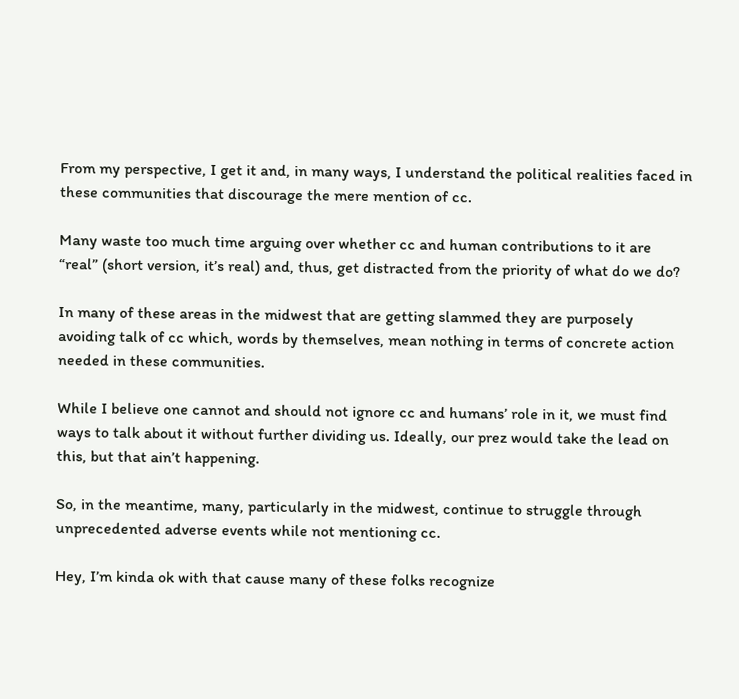From my perspective, I get it and, in many ways, I understand the political realities faced in these communities that discourage the mere mention of cc.

Many waste too much time arguing over whether cc and human contributions to it are “real” (short version, it’s real) and, thus, get distracted from the priority of what do we do?

In many of these areas in the midwest that are getting slammed they are purposely avoiding talk of cc which, words by themselves, mean nothing in terms of concrete action needed in these communities.

While I believe one cannot and should not ignore cc and humans’ role in it, we must find ways to talk about it without further dividing us. Ideally, our prez would take the lead on this, but that ain’t happening.

So, in the meantime, many, particularly in the midwest, continue to struggle through unprecedented adverse events while not mentioning cc.

Hey, I’m kinda ok with that cause many of these folks recognize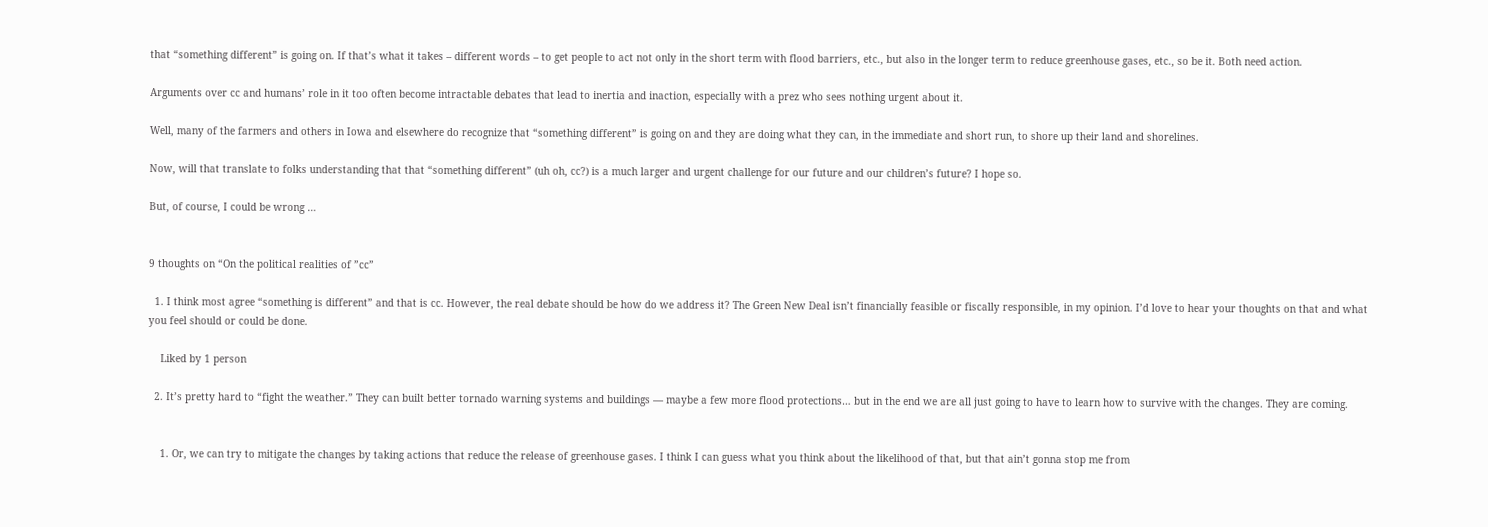that “something different” is going on. If that’s what it takes – different words – to get people to act not only in the short term with flood barriers, etc., but also in the longer term to reduce greenhouse gases, etc., so be it. Both need action.

Arguments over cc and humans’ role in it too often become intractable debates that lead to inertia and inaction, especially with a prez who sees nothing urgent about it.

Well, many of the farmers and others in Iowa and elsewhere do recognize that “something different” is going on and they are doing what they can, in the immediate and short run, to shore up their land and shorelines.

Now, will that translate to folks understanding that that “something different” (uh oh, cc?) is a much larger and urgent challenge for our future and our children’s future? I hope so.

But, of course, I could be wrong …


9 thoughts on “On the political realities of ”cc”

  1. I think most agree “something is different” and that is cc. However, the real debate should be how do we address it? The Green New Deal isn’t financially feasible or fiscally responsible, in my opinion. I’d love to hear your thoughts on that and what you feel should or could be done.

    Liked by 1 person

  2. It’s pretty hard to “fight the weather.” They can built better tornado warning systems and buildings — maybe a few more flood protections… but in the end we are all just going to have to learn how to survive with the changes. They are coming.


    1. Or, we can try to mitigate the changes by taking actions that reduce the release of greenhouse gases. I think I can guess what you think about the likelihood of that, but that ain’t gonna stop me from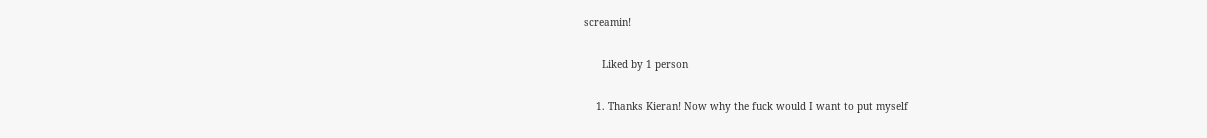screamin!

      Liked by 1 person

    1. Thanks Kieran! Now why the fuck would I want to put myself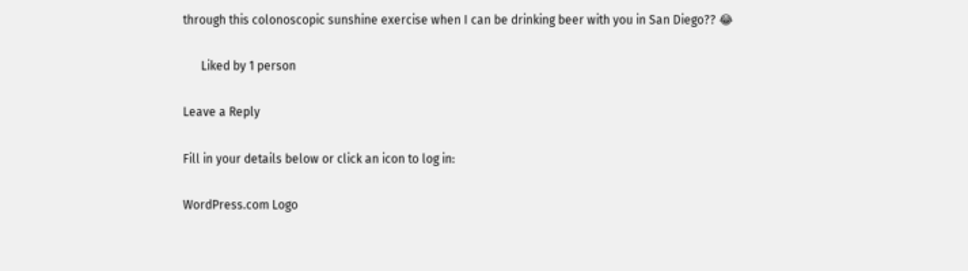through this colonoscopic sunshine exercise when I can be drinking beer with you in San Diego?? 😂

      Liked by 1 person

Leave a Reply

Fill in your details below or click an icon to log in:

WordPress.com Logo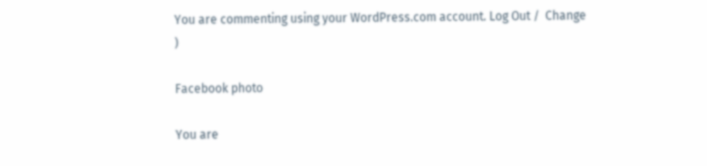You are commenting using your WordPress.com account. Log Out /  Change )

Facebook photo

You are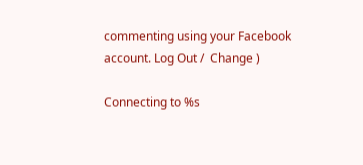commenting using your Facebook account. Log Out /  Change )

Connecting to %s